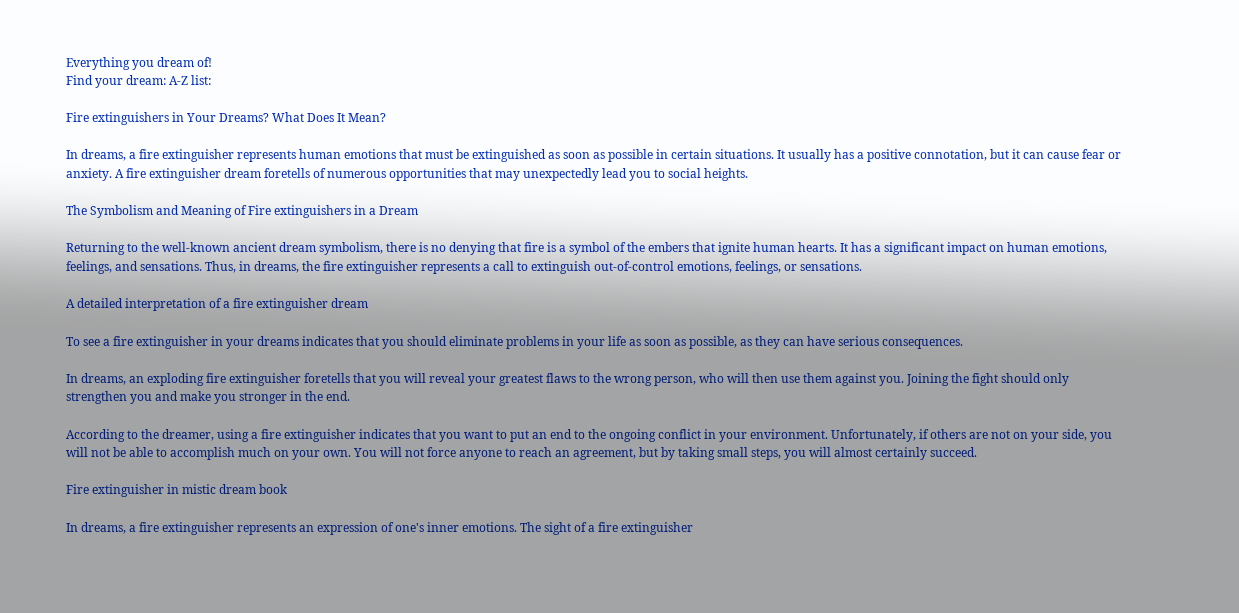Everything you dream of!
Find your dream: A-Z list:

Fire extinguishers in Your Dreams? What Does It Mean?

In dreams, a fire extinguisher represents human emotions that must be extinguished as soon as possible in certain situations. It usually has a positive connotation, but it can cause fear or anxiety. A fire extinguisher dream foretells of numerous opportunities that may unexpectedly lead you to social heights.

The Symbolism and Meaning of Fire extinguishers in a Dream

Returning to the well-known ancient dream symbolism, there is no denying that fire is a symbol of the embers that ignite human hearts. It has a significant impact on human emotions, feelings, and sensations. Thus, in dreams, the fire extinguisher represents a call to extinguish out-of-control emotions, feelings, or sensations.

A detailed interpretation of a fire extinguisher dream

To see a fire extinguisher in your dreams indicates that you should eliminate problems in your life as soon as possible, as they can have serious consequences.

In dreams, an exploding fire extinguisher foretells that you will reveal your greatest flaws to the wrong person, who will then use them against you. Joining the fight should only strengthen you and make you stronger in the end.

According to the dreamer, using a fire extinguisher indicates that you want to put an end to the ongoing conflict in your environment. Unfortunately, if others are not on your side, you will not be able to accomplish much on your own. You will not force anyone to reach an agreement, but by taking small steps, you will almost certainly succeed.

Fire extinguisher in mistic dream book

In dreams, a fire extinguisher represents an expression of one's inner emotions. The sight of a fire extinguisher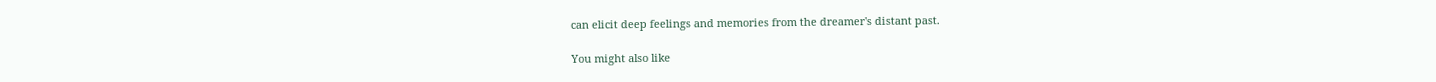can elicit deep feelings and memories from the dreamer's distant past.

You might also like